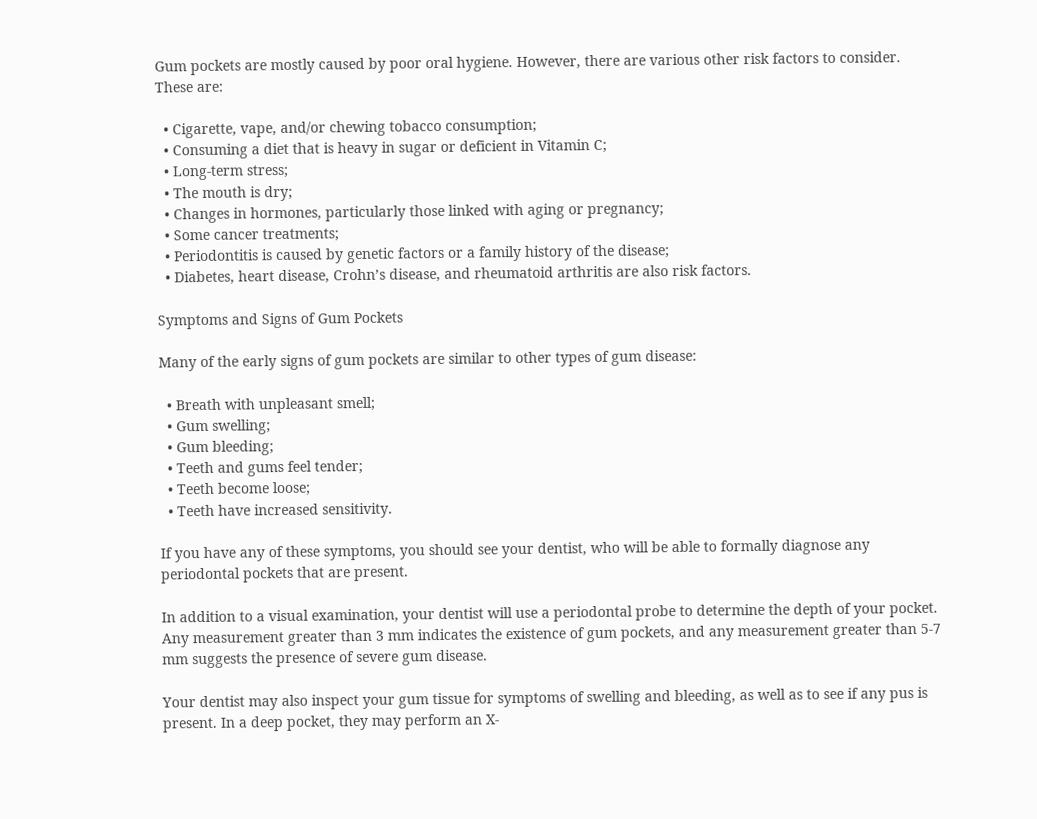Gum pockets are mostly caused by poor oral hygiene. However, there are various other risk factors to consider. These are:

  • Cigarette, vape, and/or chewing tobacco consumption;
  • Consuming a diet that is heavy in sugar or deficient in Vitamin C;
  • Long-term stress;
  • The mouth is dry;
  • Changes in hormones, particularly those linked with aging or pregnancy;
  • Some cancer treatments;
  • Periodontitis is caused by genetic factors or a family history of the disease;
  • Diabetes, heart disease, Crohn’s disease, and rheumatoid arthritis are also risk factors.

Symptoms and Signs of Gum Pockets

Many of the early signs of gum pockets are similar to other types of gum disease:

  • Breath with unpleasant smell;
  • Gum swelling;
  • Gum bleeding;
  • Teeth and gums feel tender;
  • Teeth become loose;
  • Teeth have increased sensitivity.

If you have any of these symptoms, you should see your dentist, who will be able to formally diagnose any periodontal pockets that are present.

In addition to a visual examination, your dentist will use a periodontal probe to determine the depth of your pocket. Any measurement greater than 3 mm indicates the existence of gum pockets, and any measurement greater than 5-7 mm suggests the presence of severe gum disease.

Your dentist may also inspect your gum tissue for symptoms of swelling and bleeding, as well as to see if any pus is present. In a deep pocket, they may perform an X-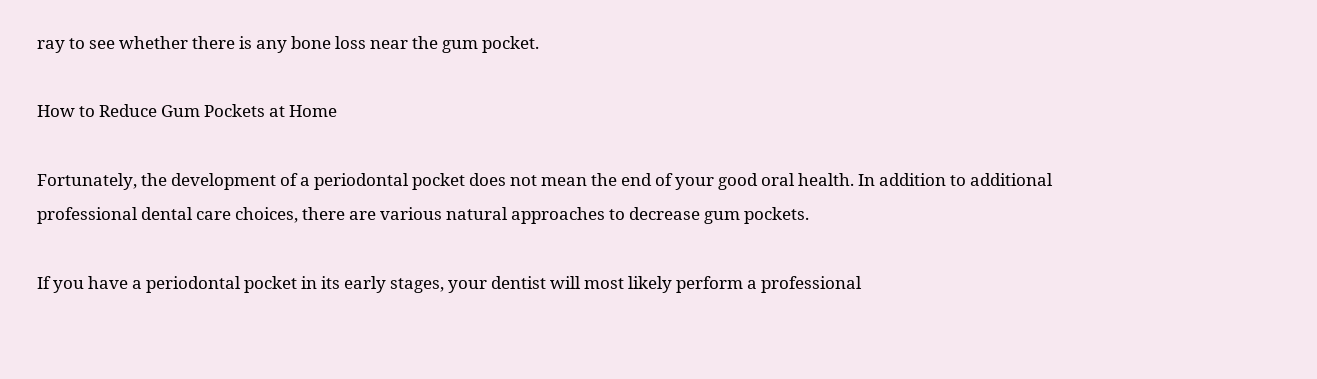ray to see whether there is any bone loss near the gum pocket.

How to Reduce Gum Pockets at Home

Fortunately, the development of a periodontal pocket does not mean the end of your good oral health. In addition to additional professional dental care choices, there are various natural approaches to decrease gum pockets.

If you have a periodontal pocket in its early stages, your dentist will most likely perform a professional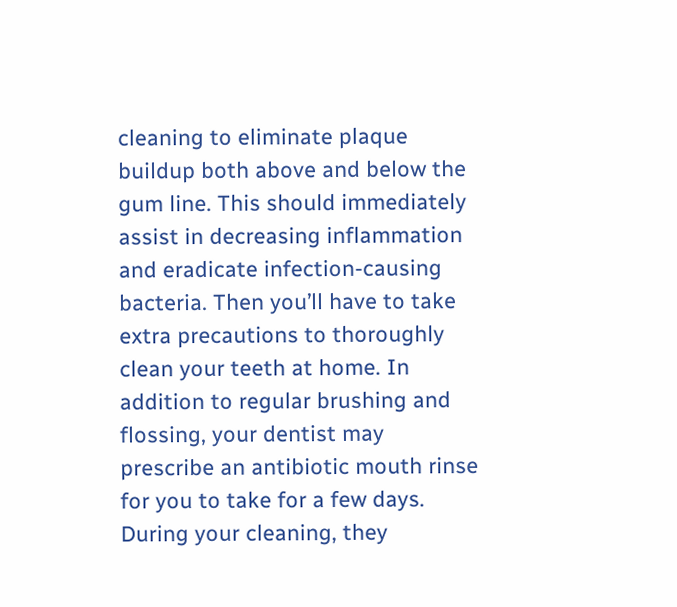cleaning to eliminate plaque buildup both above and below the gum line. This should immediately assist in decreasing inflammation and eradicate infection-causing bacteria. Then you’ll have to take extra precautions to thoroughly clean your teeth at home. In addition to regular brushing and flossing, your dentist may prescribe an antibiotic mouth rinse for you to take for a few days. During your cleaning, they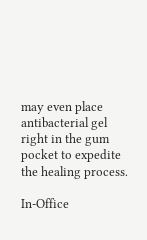may even place antibacterial gel right in the gum pocket to expedite the healing process.

In-Office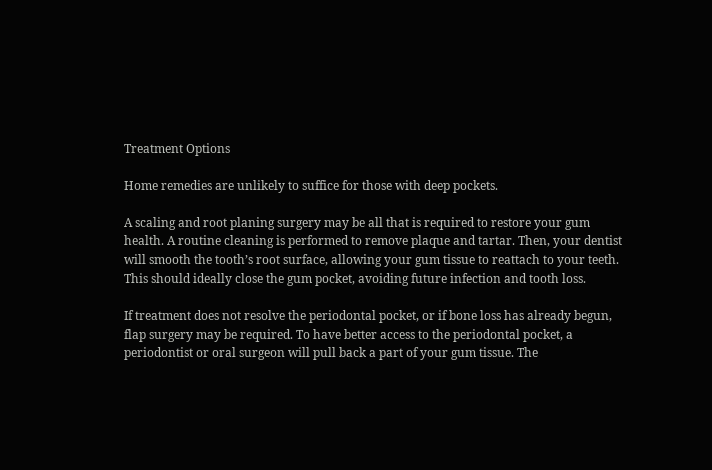Treatment Options

Home remedies are unlikely to suffice for those with deep pockets.

A scaling and root planing surgery may be all that is required to restore your gum health. A routine cleaning is performed to remove plaque and tartar. Then, your dentist will smooth the tooth’s root surface, allowing your gum tissue to reattach to your teeth. This should ideally close the gum pocket, avoiding future infection and tooth loss.

If treatment does not resolve the periodontal pocket, or if bone loss has already begun, flap surgery may be required. To have better access to the periodontal pocket, a periodontist or oral surgeon will pull back a part of your gum tissue. The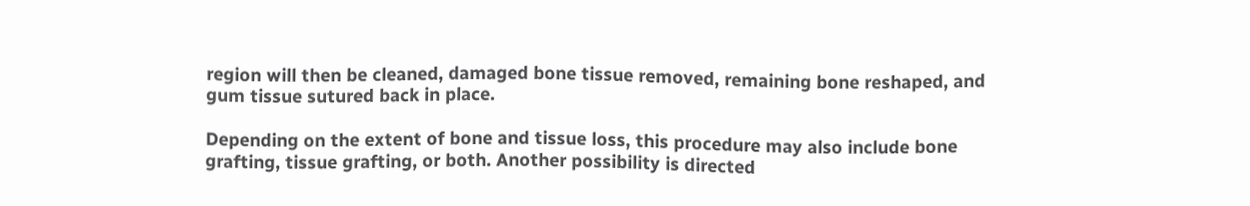region will then be cleaned, damaged bone tissue removed, remaining bone reshaped, and gum tissue sutured back in place.

Depending on the extent of bone and tissue loss, this procedure may also include bone grafting, tissue grafting, or both. Another possibility is directed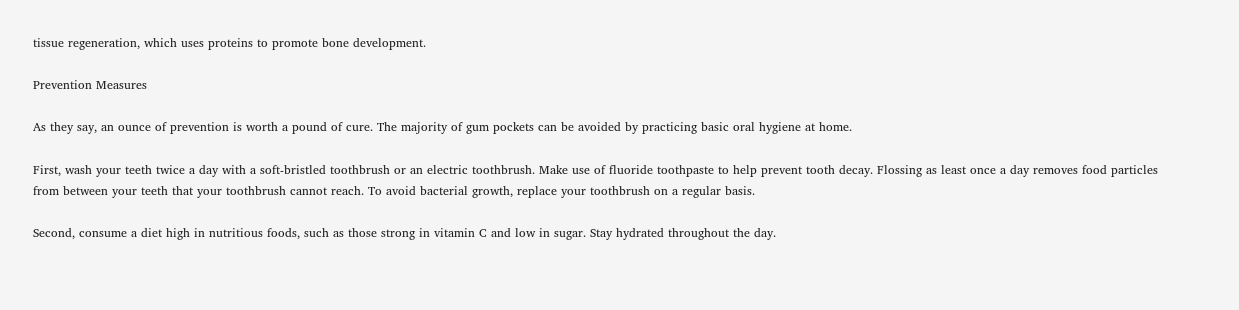tissue regeneration, which uses proteins to promote bone development.

Prevention Measures

As they say, an ounce of prevention is worth a pound of cure. The majority of gum pockets can be avoided by practicing basic oral hygiene at home.

First, wash your teeth twice a day with a soft-bristled toothbrush or an electric toothbrush. Make use of fluoride toothpaste to help prevent tooth decay. Flossing as least once a day removes food particles from between your teeth that your toothbrush cannot reach. To avoid bacterial growth, replace your toothbrush on a regular basis.

Second, consume a diet high in nutritious foods, such as those strong in vitamin C and low in sugar. Stay hydrated throughout the day.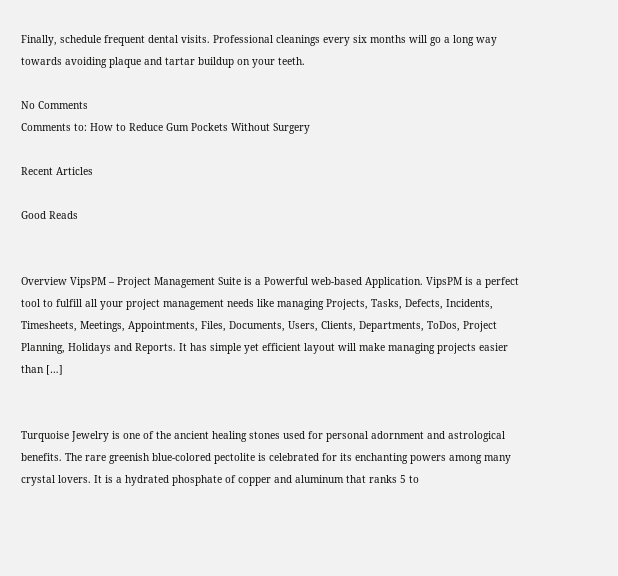Finally, schedule frequent dental visits. Professional cleanings every six months will go a long way towards avoiding plaque and tartar buildup on your teeth.

No Comments
Comments to: How to Reduce Gum Pockets Without Surgery

Recent Articles

Good Reads


Overview VipsPM – Project Management Suite is a Powerful web-based Application. VipsPM is a perfect tool to fulfill all your project management needs like managing Projects, Tasks, Defects, Incidents, Timesheets, Meetings, Appointments, Files, Documents, Users, Clients, Departments, ToDos, Project Planning, Holidays and Reports. It has simple yet efficient layout will make managing projects easier than […]


Turquoise Jewelry is one of the ancient healing stones used for personal adornment and astrological benefits. The rare greenish blue-colored pectolite is celebrated for its enchanting powers among many crystal lovers. It is a hydrated phosphate of copper and aluminum that ranks 5 to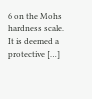6 on the Mohs hardness scale. It is deemed a protective […]